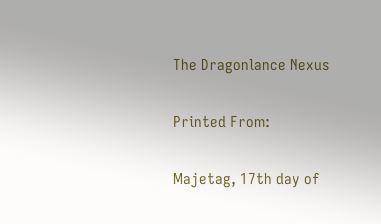The Dragonlance Nexus

Printed From:

Majetag, 17th day of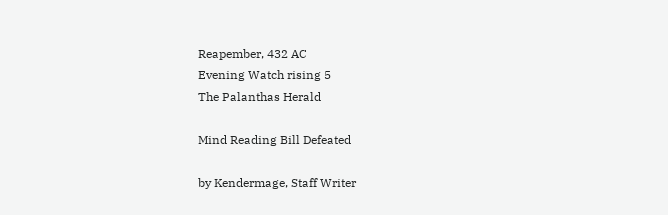Reapember, 432 AC
Evening Watch rising 5
The Palanthas Herald

Mind Reading Bill Defeated

by Kendermage, Staff Writer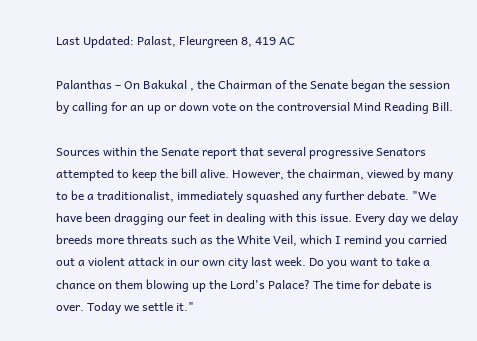Last Updated: Palast, Fleurgreen 8, 419 AC

Palanthas – On Bakukal , the Chairman of the Senate began the session by calling for an up or down vote on the controversial Mind Reading Bill.

Sources within the Senate report that several progressive Senators attempted to keep the bill alive. However, the chairman, viewed by many to be a traditionalist, immediately squashed any further debate. "We have been dragging our feet in dealing with this issue. Every day we delay breeds more threats such as the White Veil, which I remind you carried out a violent attack in our own city last week. Do you want to take a chance on them blowing up the Lord's Palace? The time for debate is over. Today we settle it."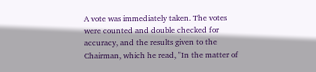A vote was immediately taken. The votes were counted and double checked for accuracy, and the results given to the Chairman, which he read, "In the matter of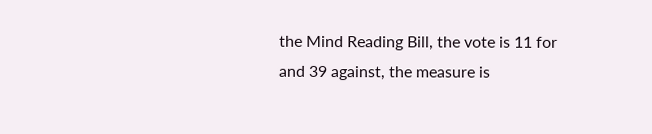the Mind Reading Bill, the vote is 11 for and 39 against, the measure is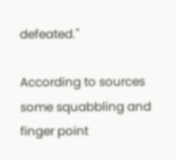defeated."

According to sources some squabbling and finger point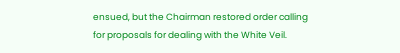ensued, but the Chairman restored order calling for proposals for dealing with the White Veil.